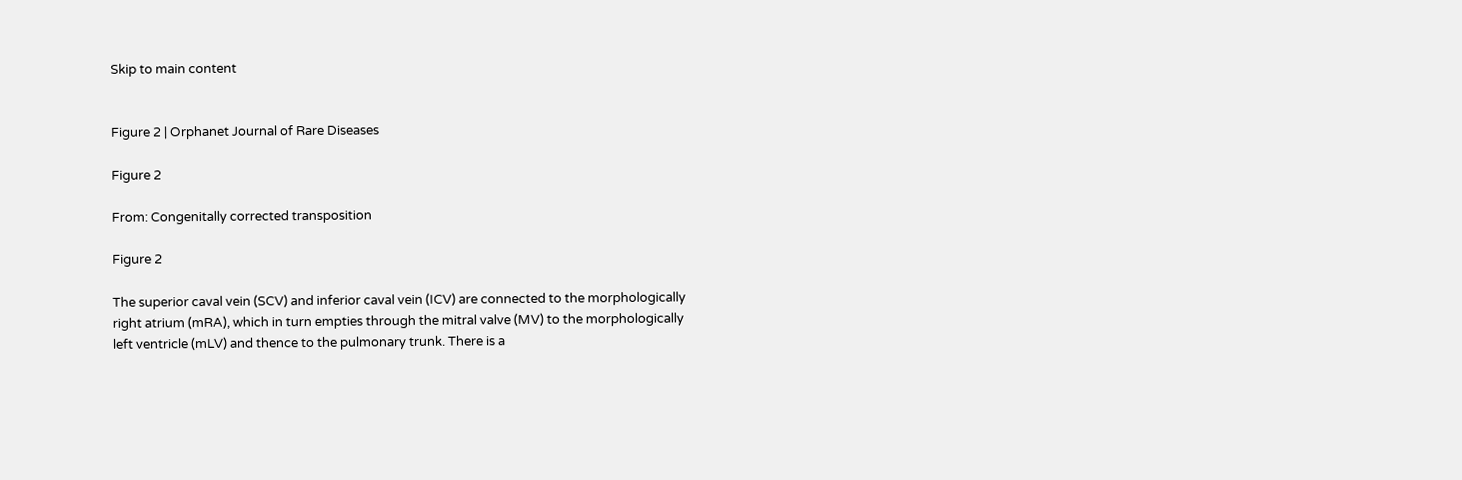Skip to main content


Figure 2 | Orphanet Journal of Rare Diseases

Figure 2

From: Congenitally corrected transposition

Figure 2

The superior caval vein (SCV) and inferior caval vein (ICV) are connected to the morphologically right atrium (mRA), which in turn empties through the mitral valve (MV) to the morphologically left ventricle (mLV) and thence to the pulmonary trunk. There is a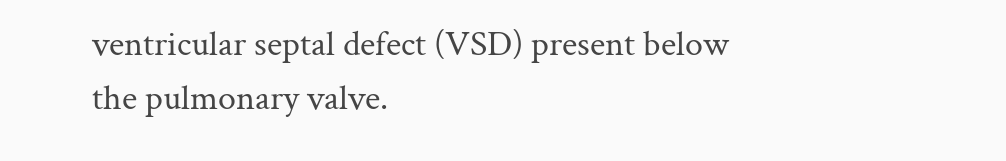ventricular septal defect (VSD) present below the pulmonary valve.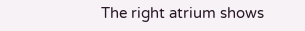The right atrium shows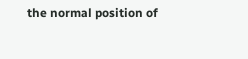the normal position of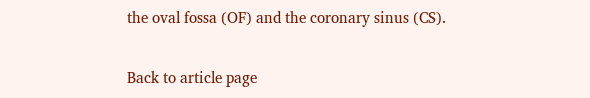the oval fossa (OF) and the coronary sinus (CS).

Back to article page